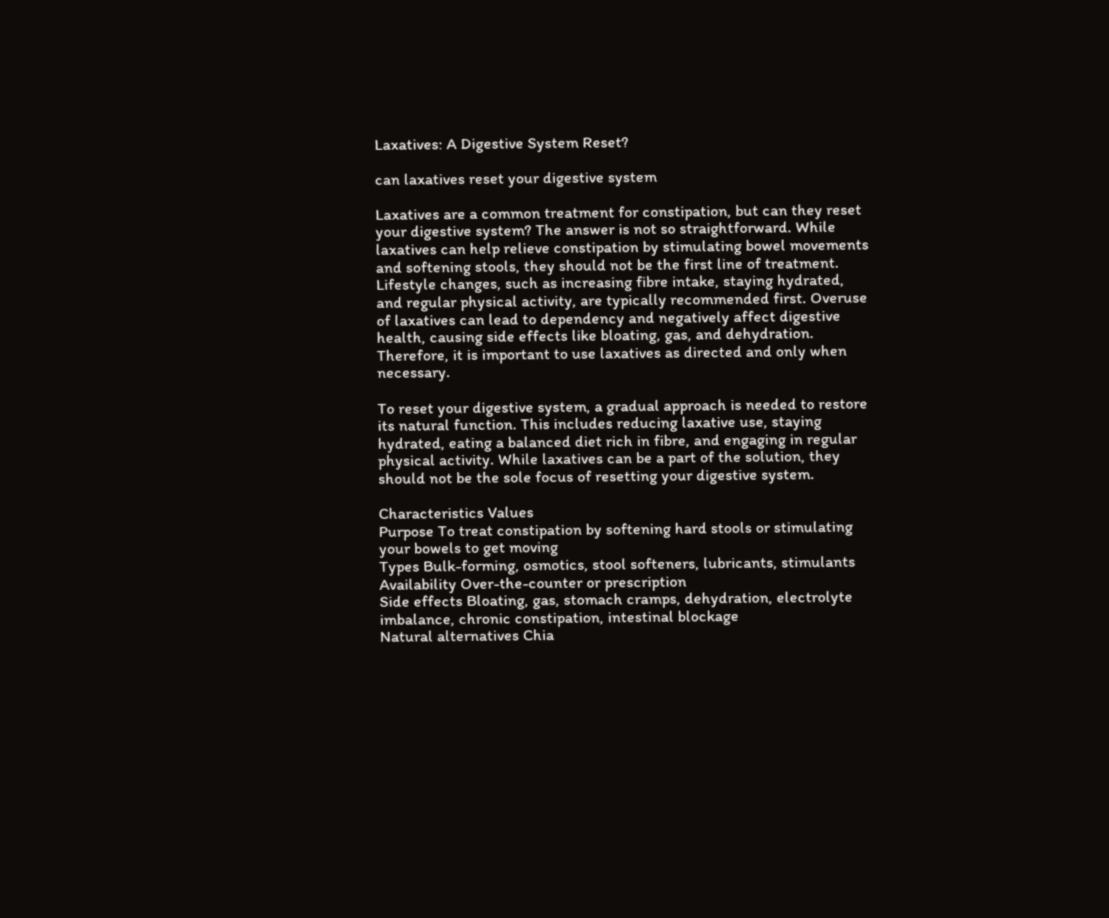Laxatives: A Digestive System Reset?

can laxatives reset your digestive system

Laxatives are a common treatment for constipation, but can they reset your digestive system? The answer is not so straightforward. While laxatives can help relieve constipation by stimulating bowel movements and softening stools, they should not be the first line of treatment. Lifestyle changes, such as increasing fibre intake, staying hydrated, and regular physical activity, are typically recommended first. Overuse of laxatives can lead to dependency and negatively affect digestive health, causing side effects like bloating, gas, and dehydration. Therefore, it is important to use laxatives as directed and only when necessary.

To reset your digestive system, a gradual approach is needed to restore its natural function. This includes reducing laxative use, staying hydrated, eating a balanced diet rich in fibre, and engaging in regular physical activity. While laxatives can be a part of the solution, they should not be the sole focus of resetting your digestive system.

Characteristics Values
Purpose To treat constipation by softening hard stools or stimulating your bowels to get moving
Types Bulk-forming, osmotics, stool softeners, lubricants, stimulants
Availability Over-the-counter or prescription
Side effects Bloating, gas, stomach cramps, dehydration, electrolyte imbalance, chronic constipation, intestinal blockage
Natural alternatives Chia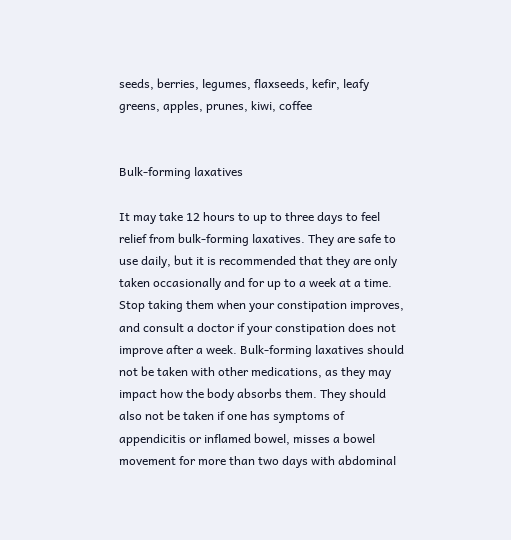seeds, berries, legumes, flaxseeds, kefir, leafy greens, apples, prunes, kiwi, coffee


Bulk-forming laxatives

It may take 12 hours to up to three days to feel relief from bulk-forming laxatives. They are safe to use daily, but it is recommended that they are only taken occasionally and for up to a week at a time. Stop taking them when your constipation improves, and consult a doctor if your constipation does not improve after a week. Bulk-forming laxatives should not be taken with other medications, as they may impact how the body absorbs them. They should also not be taken if one has symptoms of appendicitis or inflamed bowel, misses a bowel movement for more than two days with abdominal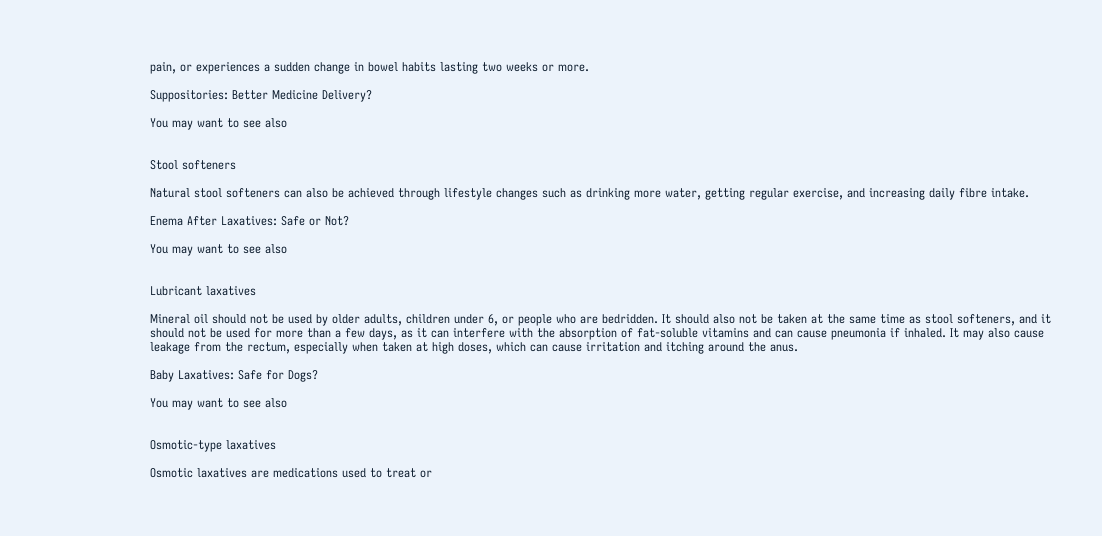pain, or experiences a sudden change in bowel habits lasting two weeks or more.

Suppositories: Better Medicine Delivery?

You may want to see also


Stool softeners

Natural stool softeners can also be achieved through lifestyle changes such as drinking more water, getting regular exercise, and increasing daily fibre intake.

Enema After Laxatives: Safe or Not?

You may want to see also


Lubricant laxatives

Mineral oil should not be used by older adults, children under 6, or people who are bedridden. It should also not be taken at the same time as stool softeners, and it should not be used for more than a few days, as it can interfere with the absorption of fat-soluble vitamins and can cause pneumonia if inhaled. It may also cause leakage from the rectum, especially when taken at high doses, which can cause irritation and itching around the anus.

Baby Laxatives: Safe for Dogs?

You may want to see also


Osmotic-type laxatives

Osmotic laxatives are medications used to treat or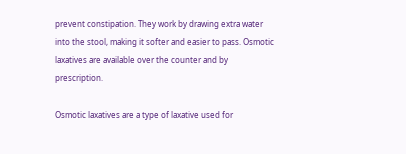prevent constipation. They work by drawing extra water into the stool, making it softer and easier to pass. Osmotic laxatives are available over the counter and by prescription.

Osmotic laxatives are a type of laxative used for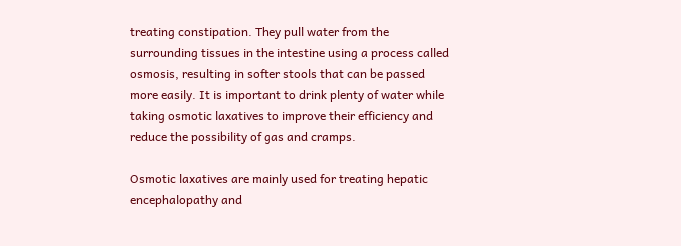treating constipation. They pull water from the surrounding tissues in the intestine using a process called osmosis, resulting in softer stools that can be passed more easily. It is important to drink plenty of water while taking osmotic laxatives to improve their efficiency and reduce the possibility of gas and cramps.

Osmotic laxatives are mainly used for treating hepatic encephalopathy and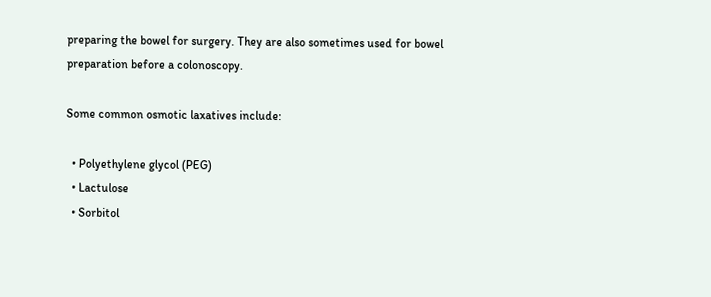preparing the bowel for surgery. They are also sometimes used for bowel preparation before a colonoscopy.

Some common osmotic laxatives include:

  • Polyethylene glycol (PEG)
  • Lactulose
  • Sorbitol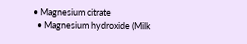• Magnesium citrate
  • Magnesium hydroxide (Milk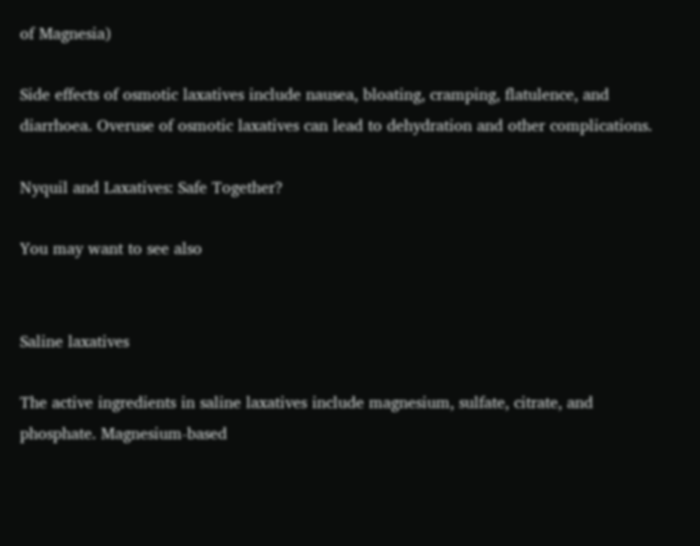of Magnesia)

Side effects of osmotic laxatives include nausea, bloating, cramping, flatulence, and diarrhoea. Overuse of osmotic laxatives can lead to dehydration and other complications.

Nyquil and Laxatives: Safe Together?

You may want to see also


Saline laxatives

The active ingredients in saline laxatives include magnesium, sulfate, citrate, and phosphate. Magnesium-based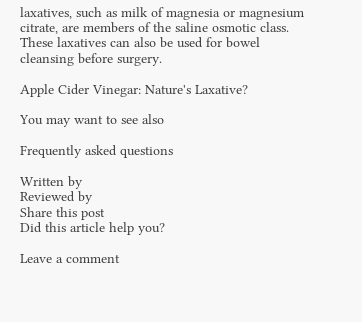laxatives, such as milk of magnesia or magnesium citrate, are members of the saline osmotic class. These laxatives can also be used for bowel cleansing before surgery.

Apple Cider Vinegar: Nature's Laxative?

You may want to see also

Frequently asked questions

Written by
Reviewed by
Share this post
Did this article help you?

Leave a comment